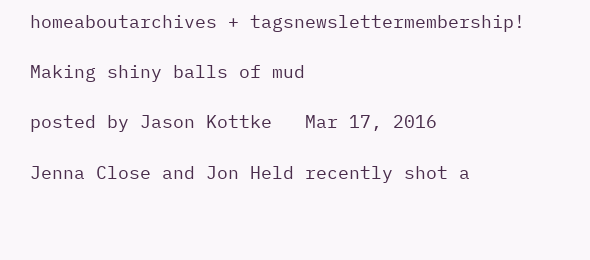homeaboutarchives + tagsnewslettermembership!

Making shiny balls of mud

posted by Jason Kottke   Mar 17, 2016

Jenna Close and Jon Held recently shot a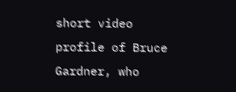short video profile of Bruce Gardner, who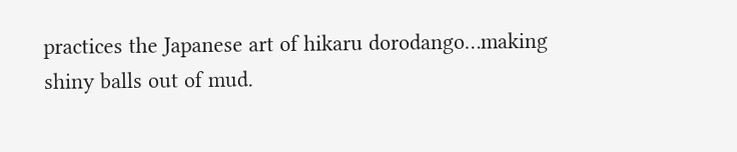practices the Japanese art of hikaru dorodango…making shiny balls out of mud.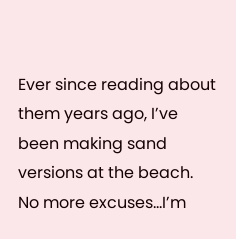Ever since reading about them years ago, I’ve been making sand versions at the beach. No more excuses…I’m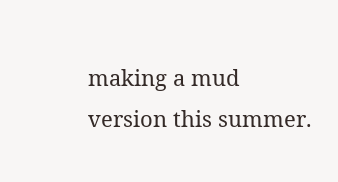making a mud version this summer.